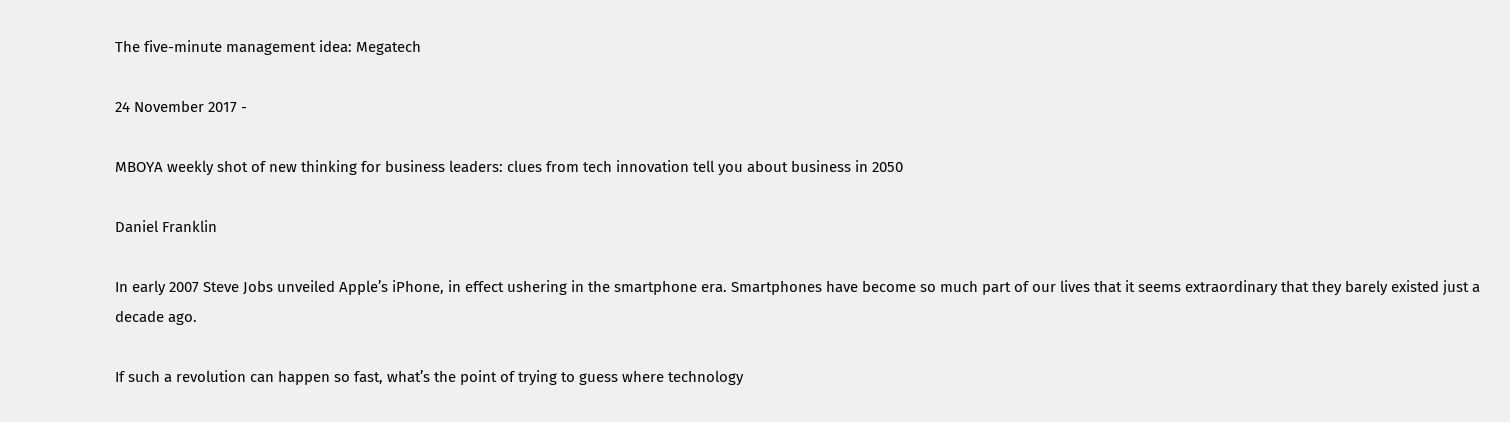The five-minute management idea: Megatech

24 November 2017 -

MBOYA weekly shot of new thinking for business leaders: clues from tech innovation tell you about business in 2050

Daniel Franklin

In early 2007 Steve Jobs unveiled Apple’s iPhone, in effect ushering in the smartphone era. Smartphones have become so much part of our lives that it seems extraordinary that they barely existed just a decade ago.

If such a revolution can happen so fast, what’s the point of trying to guess where technology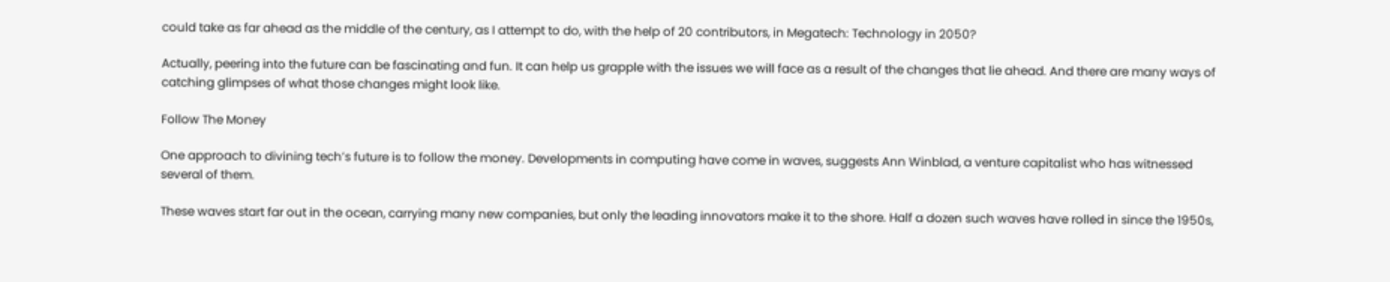could take as far ahead as the middle of the century, as I attempt to do, with the help of 20 contributors, in Megatech: Technology in 2050?

Actually, peering into the future can be fascinating and fun. It can help us grapple with the issues we will face as a result of the changes that lie ahead. And there are many ways of catching glimpses of what those changes might look like.

Follow The Money

One approach to divining tech’s future is to follow the money. Developments in computing have come in waves, suggests Ann Winblad, a venture capitalist who has witnessed several of them.

These waves start far out in the ocean, carrying many new companies, but only the leading innovators make it to the shore. Half a dozen such waves have rolled in since the 1950s,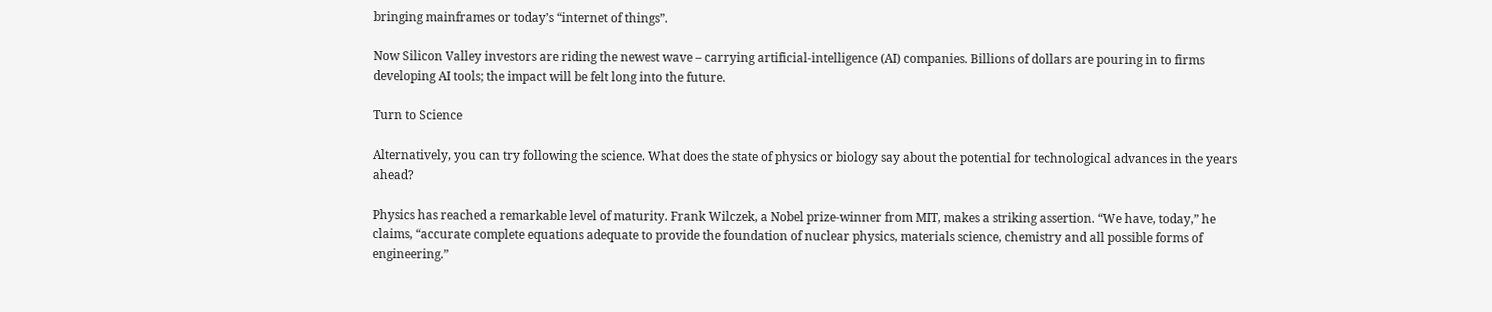bringing mainframes or today’s “internet of things”.

Now Silicon Valley investors are riding the newest wave – carrying artificial-intelligence (AI) companies. Billions of dollars are pouring in to firms developing AI tools; the impact will be felt long into the future.

Turn to Science

Alternatively, you can try following the science. What does the state of physics or biology say about the potential for technological advances in the years ahead?

Physics has reached a remarkable level of maturity. Frank Wilczek, a Nobel prize-winner from MIT, makes a striking assertion. “We have, today,” he claims, “accurate complete equations adequate to provide the foundation of nuclear physics, materials science, chemistry and all possible forms of engineering.”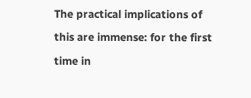The practical implications of this are immense: for the first time in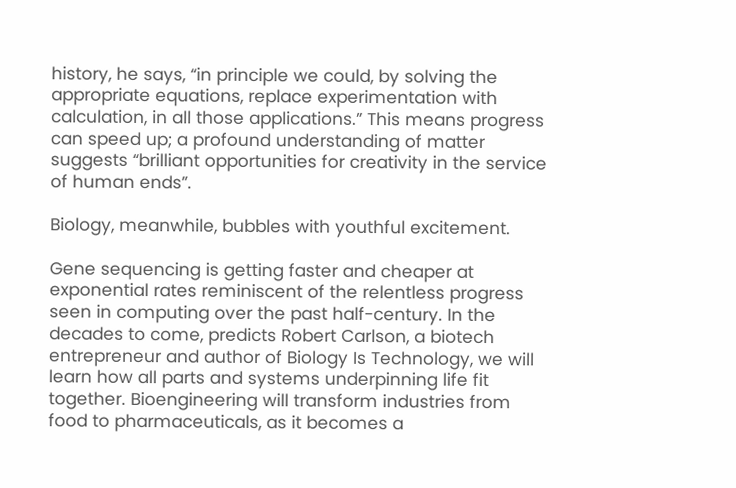history, he says, “in principle we could, by solving the appropriate equations, replace experimentation with calculation, in all those applications.” This means progress can speed up; a profound understanding of matter suggests “brilliant opportunities for creativity in the service of human ends”.

Biology, meanwhile, bubbles with youthful excitement.

Gene sequencing is getting faster and cheaper at exponential rates reminiscent of the relentless progress seen in computing over the past half-century. In the decades to come, predicts Robert Carlson, a biotech entrepreneur and author of Biology Is Technology, we will learn how all parts and systems underpinning life fit together. Bioengineering will transform industries from food to pharmaceuticals, as it becomes a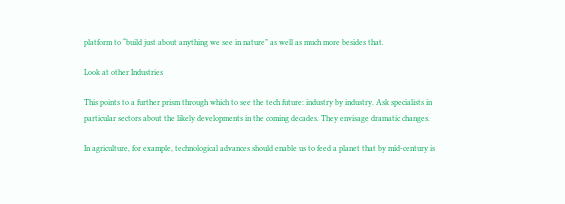platform to “build just about anything we see in nature” as well as much more besides that.

Look at other Industries

This points to a further prism through which to see the tech future: industry by industry. Ask specialists in particular sectors about the likely developments in the coming decades. They envisage dramatic changes.

In agriculture, for example, technological advances should enable us to feed a planet that by mid-century is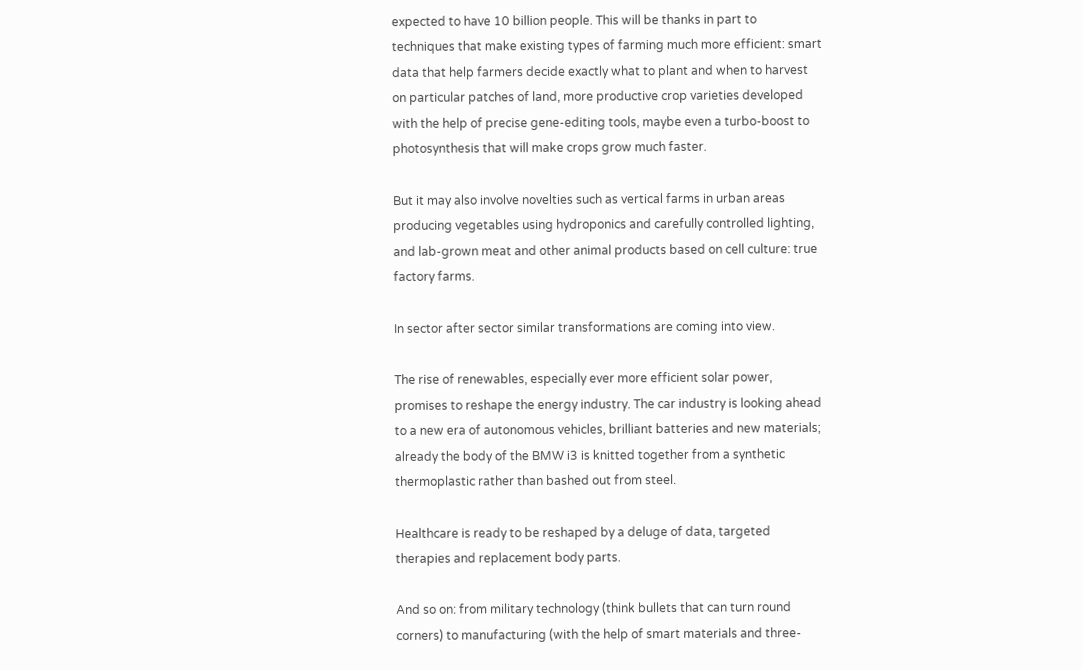expected to have 10 billion people. This will be thanks in part to techniques that make existing types of farming much more efficient: smart data that help farmers decide exactly what to plant and when to harvest on particular patches of land, more productive crop varieties developed with the help of precise gene-editing tools, maybe even a turbo-boost to photosynthesis that will make crops grow much faster.

But it may also involve novelties such as vertical farms in urban areas producing vegetables using hydroponics and carefully controlled lighting, and lab-grown meat and other animal products based on cell culture: true factory farms.

In sector after sector similar transformations are coming into view.

The rise of renewables, especially ever more efficient solar power, promises to reshape the energy industry. The car industry is looking ahead to a new era of autonomous vehicles, brilliant batteries and new materials; already the body of the BMW i3 is knitted together from a synthetic thermoplastic rather than bashed out from steel.

Healthcare is ready to be reshaped by a deluge of data, targeted therapies and replacement body parts.

And so on: from military technology (think bullets that can turn round corners) to manufacturing (with the help of smart materials and three-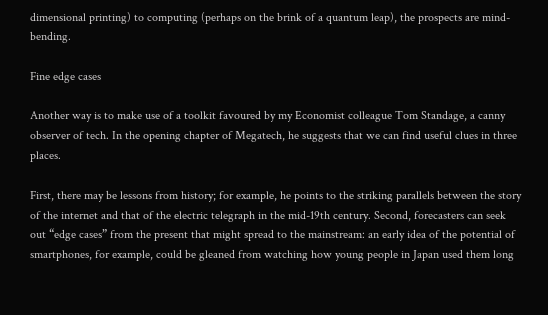dimensional printing) to computing (perhaps on the brink of a quantum leap), the prospects are mind-bending.

Fine edge cases

Another way is to make use of a toolkit favoured by my Economist colleague Tom Standage, a canny observer of tech. In the opening chapter of Megatech, he suggests that we can find useful clues in three places.

First, there may be lessons from history; for example, he points to the striking parallels between the story of the internet and that of the electric telegraph in the mid-19th century. Second, forecasters can seek out “edge cases” from the present that might spread to the mainstream: an early idea of the potential of smartphones, for example, could be gleaned from watching how young people in Japan used them long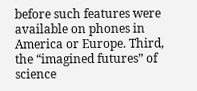before such features were available on phones in America or Europe. Third, the “imagined futures” of science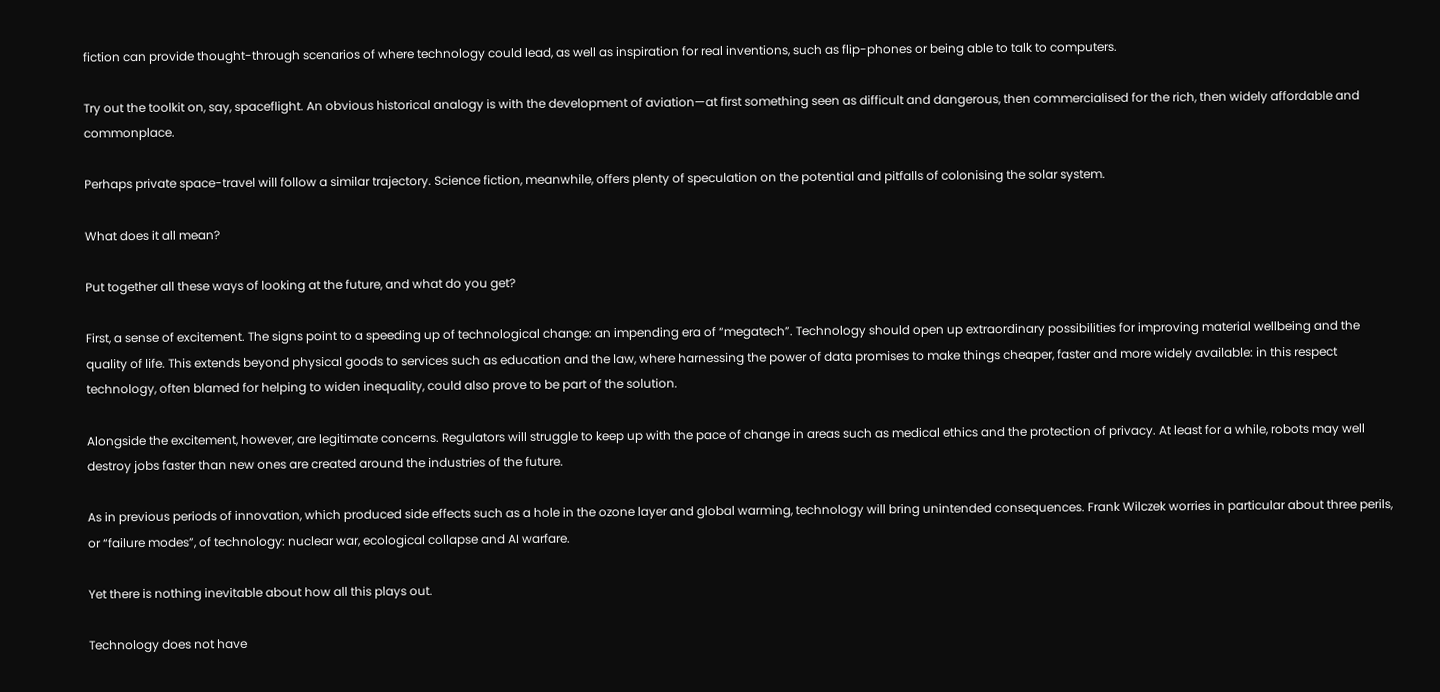fiction can provide thought-through scenarios of where technology could lead, as well as inspiration for real inventions, such as flip-phones or being able to talk to computers.

Try out the toolkit on, say, spaceflight. An obvious historical analogy is with the development of aviation—at first something seen as difficult and dangerous, then commercialised for the rich, then widely affordable and commonplace.

Perhaps private space-travel will follow a similar trajectory. Science fiction, meanwhile, offers plenty of speculation on the potential and pitfalls of colonising the solar system.

What does it all mean?

Put together all these ways of looking at the future, and what do you get?

First, a sense of excitement. The signs point to a speeding up of technological change: an impending era of “megatech”. Technology should open up extraordinary possibilities for improving material wellbeing and the quality of life. This extends beyond physical goods to services such as education and the law, where harnessing the power of data promises to make things cheaper, faster and more widely available: in this respect technology, often blamed for helping to widen inequality, could also prove to be part of the solution.

Alongside the excitement, however, are legitimate concerns. Regulators will struggle to keep up with the pace of change in areas such as medical ethics and the protection of privacy. At least for a while, robots may well destroy jobs faster than new ones are created around the industries of the future.

As in previous periods of innovation, which produced side effects such as a hole in the ozone layer and global warming, technology will bring unintended consequences. Frank Wilczek worries in particular about three perils, or “failure modes”, of technology: nuclear war, ecological collapse and AI warfare.

Yet there is nothing inevitable about how all this plays out.

Technology does not have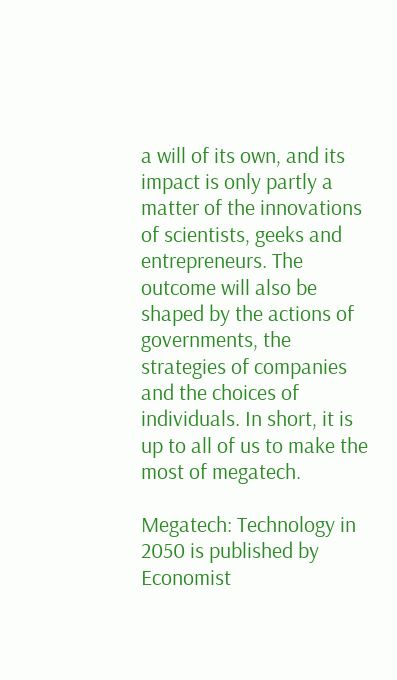a will of its own, and its impact is only partly a matter of the innovations of scientists, geeks and entrepreneurs. The outcome will also be shaped by the actions of governments, the strategies of companies and the choices of individuals. In short, it is up to all of us to make the most of megatech.

Megatech: Technology in 2050 is published by Economist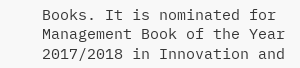Books. It is nominated for Management Book of the Year 2017/2018 in Innovation and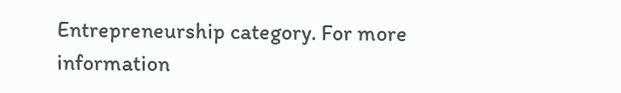Entrepreneurship category. For more information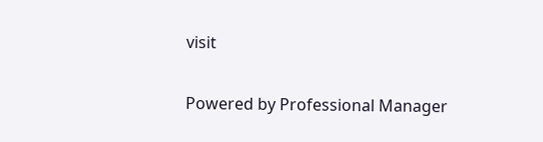visit

Powered by Professional Manager